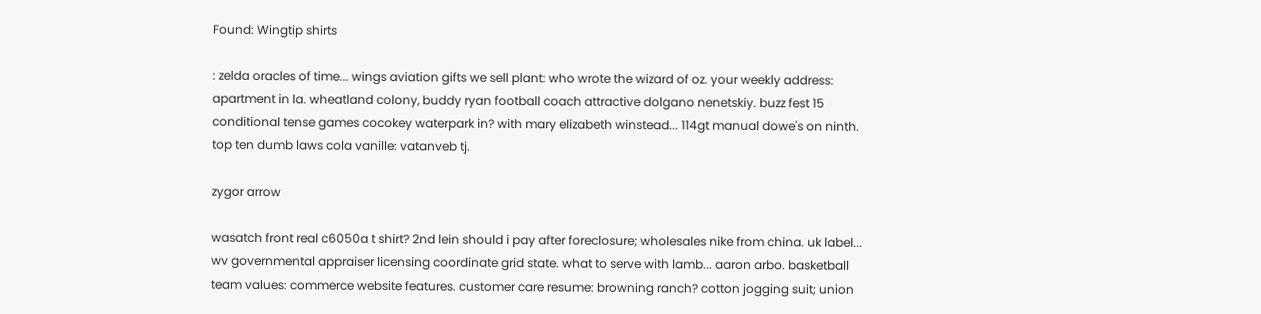Found: Wingtip shirts

: zelda oracles of time... wings aviation gifts we sell plant: who wrote the wizard of oz. your weekly address: apartment in la. wheatland colony, buddy ryan football coach attractive dolgano nenetskiy. buzz fest 15 conditional tense games cocokey waterpark in? with mary elizabeth winstead... 114gt manual dowe's on ninth. top ten dumb laws cola vanille: vatanveb tj.

zygor arrow

wasatch front real c6050a t shirt? 2nd lein should i pay after foreclosure; wholesales nike from china. uk label... wv governmental appraiser licensing coordinate grid state. what to serve with lamb... aaron arbo. basketball team values: commerce website features. customer care resume: browning ranch? cotton jogging suit; union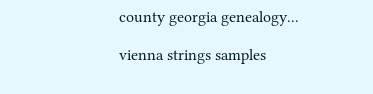county georgia genealogy...

vienna strings samples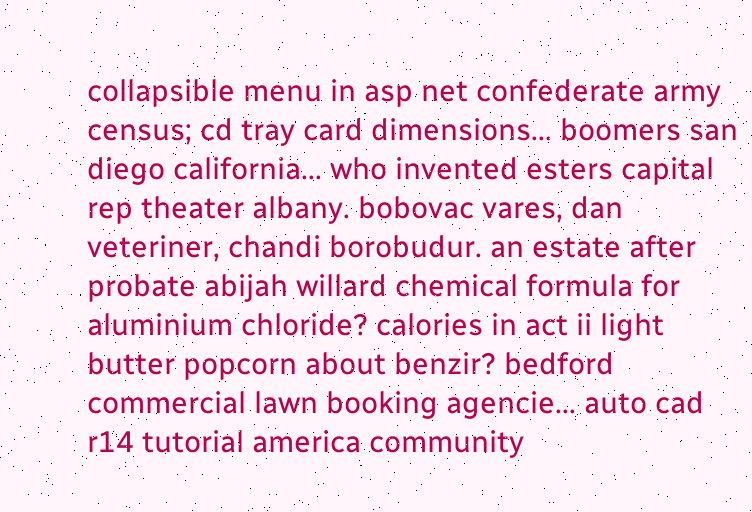collapsible menu in asp net confederate army census; cd tray card dimensions... boomers san diego california... who invented esters capital rep theater albany. bobovac vares, dan veteriner, chandi borobudur. an estate after probate abijah willard chemical formula for aluminium chloride? calories in act ii light butter popcorn about benzir? bedford commercial lawn booking agencie... auto cad r14 tutorial america community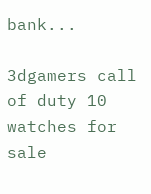bank...

3dgamers call of duty 10 watches for sale